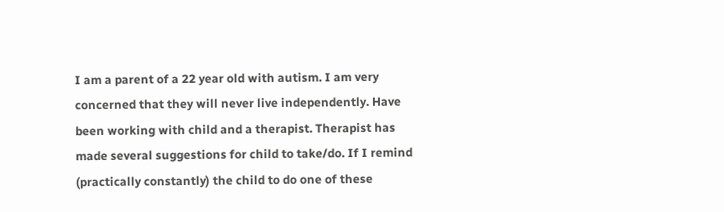I am a parent of a 22 year old with autism. I am very concerned that they will never live independently. Have been working with child and a therapist. Therapist has made several suggestions for child to take/do. If I remind (practically constantly) the child to do one of these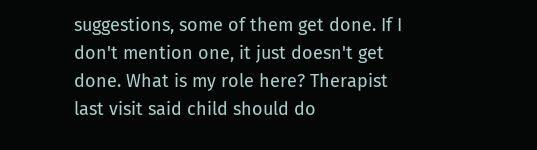suggestions, some of them get done. If I don't mention one, it just doesn't get done. What is my role here? Therapist last visit said child should do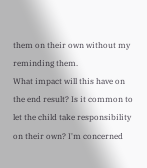them on their own without my reminding them.
What impact will this have on the end result? Is it common to let the child take responsibility on their own? I'm concerned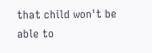that child won't be able to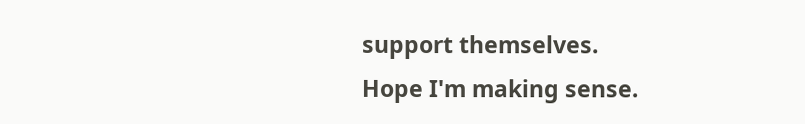support themselves.
Hope I'm making sense.